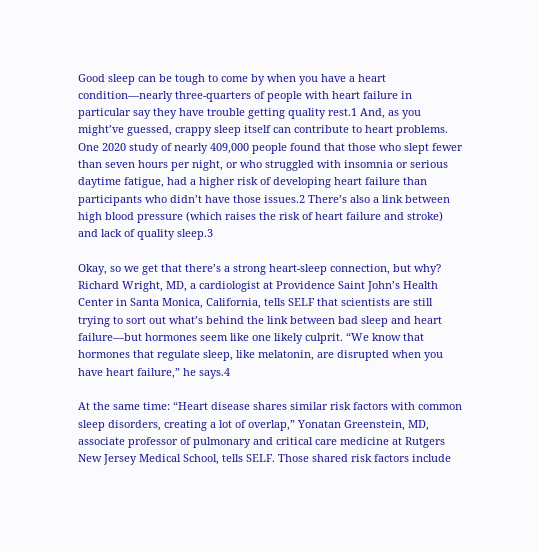Good sleep can be tough to come by when you have a heart condition—nearly three-quarters of people with heart failure in particular say they have trouble getting quality rest.1 And, as you might’ve guessed, crappy sleep itself can contribute to heart problems. One 2020 study of nearly 409,000 people found that those who slept fewer than seven hours per night, or who struggled with insomnia or serious daytime fatigue, had a higher risk of developing heart failure than participants who didn’t have those issues.2 There’s also a link between high blood pressure (which raises the risk of heart failure and stroke) and lack of quality sleep.3

Okay, so we get that there’s a strong heart-sleep connection, but why? Richard Wright, MD, a cardiologist at Providence Saint John’s Health Center in Santa Monica, California, tells SELF that scientists are still trying to sort out what’s behind the link between bad sleep and heart failure—but hormones seem like one likely culprit. “We know that hormones that regulate sleep, like melatonin, are disrupted when you have heart failure,” he says.4

At the same time: “Heart disease shares similar risk factors with common sleep disorders, creating a lot of overlap,” Yonatan Greenstein, MD, associate professor of pulmonary and critical care medicine at Rutgers New Jersey Medical School, tells SELF. Those shared risk factors include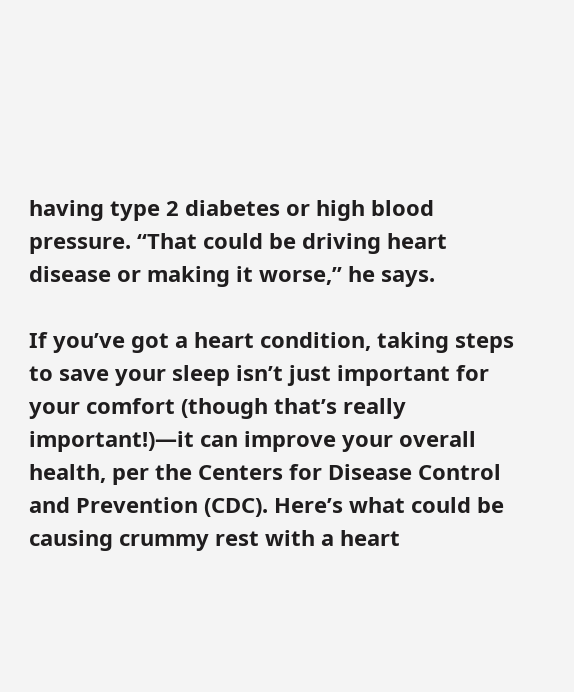having type 2 diabetes or high blood pressure. “That could be driving heart disease or making it worse,” he says.

If you’ve got a heart condition, taking steps to save your sleep isn’t just important for your comfort (though that’s really important!)—it can improve your overall health, per the Centers for Disease Control and Prevention (CDC). Here’s what could be causing crummy rest with a heart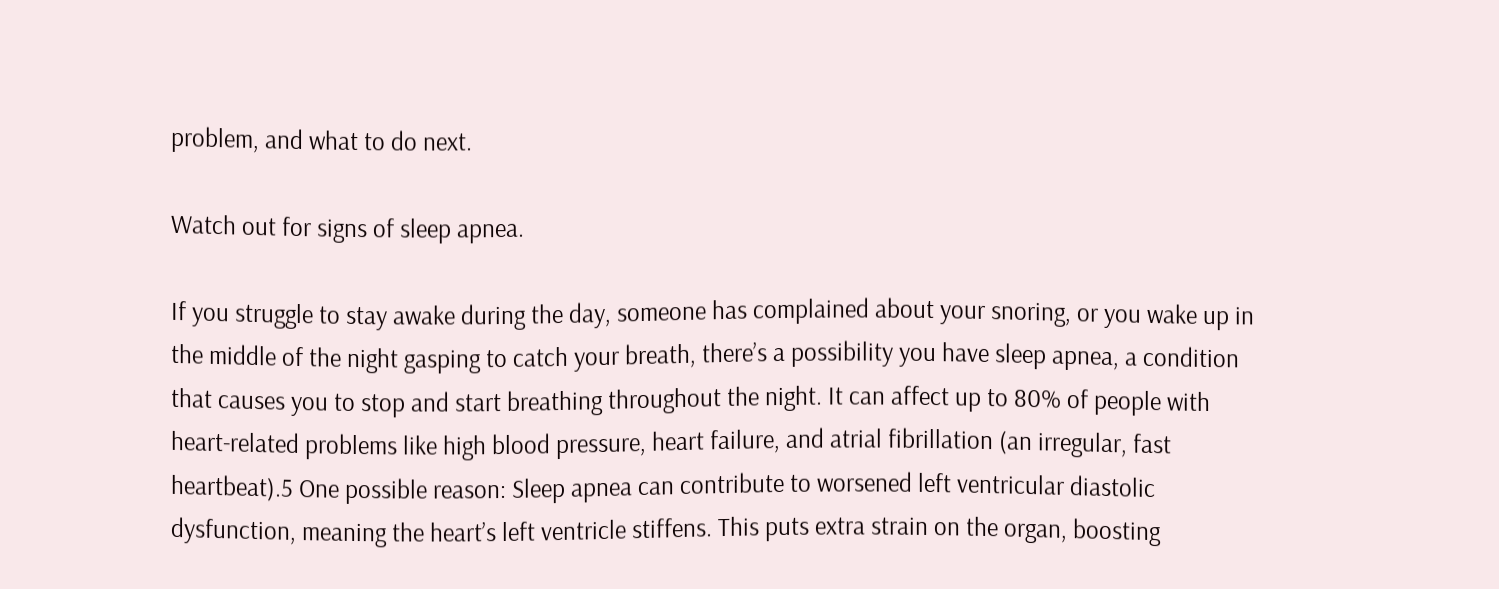problem, and what to do next.

Watch out for signs of sleep apnea.

If you struggle to stay awake during the day, someone has complained about your snoring, or you wake up in the middle of the night gasping to catch your breath, there’s a possibility you have sleep apnea, a condition that causes you to stop and start breathing throughout the night. It can affect up to 80% of people with heart-related problems like high blood pressure, heart failure, and atrial fibrillation (an irregular, fast heartbeat).5 One possible reason: Sleep apnea can contribute to worsened left ventricular diastolic dysfunction, meaning the heart’s left ventricle stiffens. This puts extra strain on the organ, boosting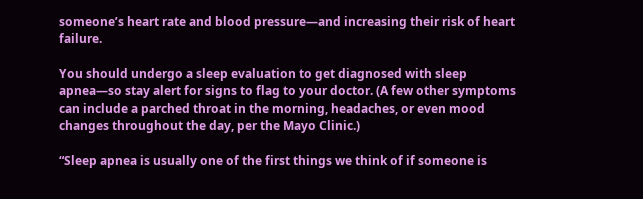someone’s heart rate and blood pressure—and increasing their risk of heart failure.

You should undergo a sleep evaluation to get diagnosed with sleep apnea—so stay alert for signs to flag to your doctor. (A few other symptoms can include a parched throat in the morning, headaches, or even mood changes throughout the day, per the Mayo Clinic.)

“Sleep apnea is usually one of the first things we think of if someone is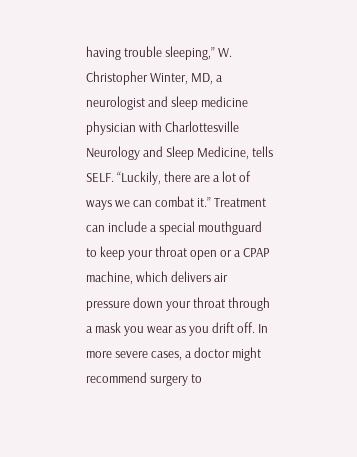having trouble sleeping,” W. Christopher Winter, MD, a neurologist and sleep medicine physician with Charlottesville Neurology and Sleep Medicine, tells SELF. “Luckily, there are a lot of ways we can combat it.” Treatment can include a special mouthguard to keep your throat open or a CPAP machine, which delivers air pressure down your throat through a mask you wear as you drift off. In more severe cases, a doctor might recommend surgery to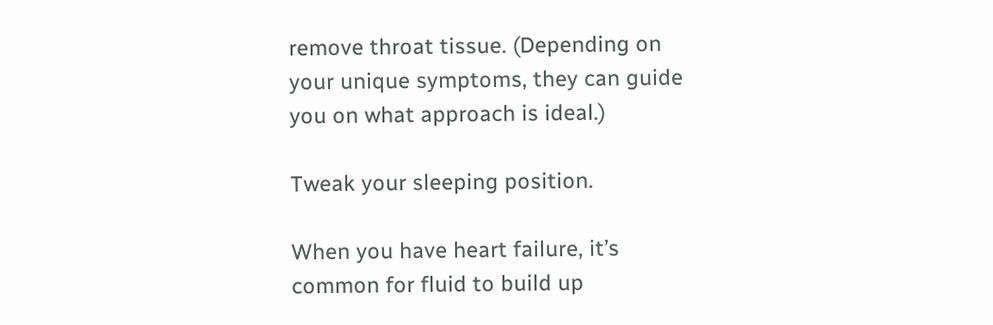remove throat tissue. (Depending on your unique symptoms, they can guide you on what approach is ideal.)

Tweak your sleeping position.

When you have heart failure, it’s common for fluid to build up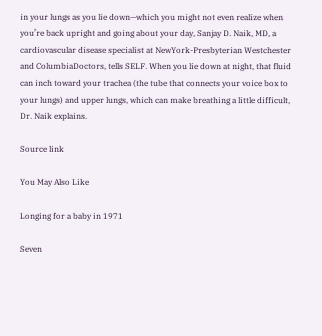in your lungs as you lie down—which you might not even realize when you’re back upright and going about your day, Sanjay D. Naik, MD, a cardiovascular disease specialist at NewYork-Presbyterian Westchester and ColumbiaDoctors, tells SELF. When you lie down at night, that fluid can inch toward your trachea (the tube that connects your voice box to your lungs) and upper lungs, which can make breathing a little difficult, Dr. Naik explains.

Source link

You May Also Like

Longing for a baby in 1971

Seven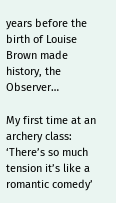years before the birth of Louise Brown made history, the Observer…

My first time at an archery class: ‘There’s so much tension it’s like a romantic comedy’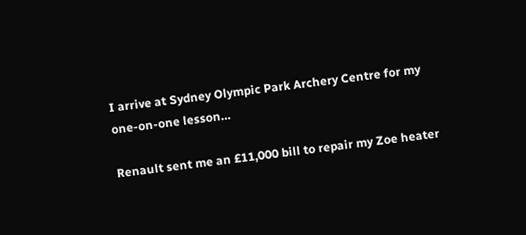I arrive at Sydney Olympic Park Archery Centre for my one-on-one lesson…

Renault sent me an £11,000 bill to repair my Zoe heater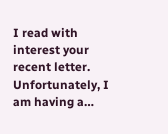I read with interest your recent letter. Unfortunately, I am having a…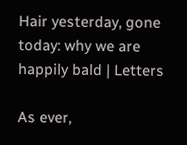Hair yesterday, gone today: why we are happily bald | Letters

As ever,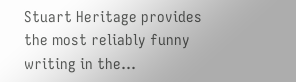Stuart Heritage provides the most reliably funny writing in the…